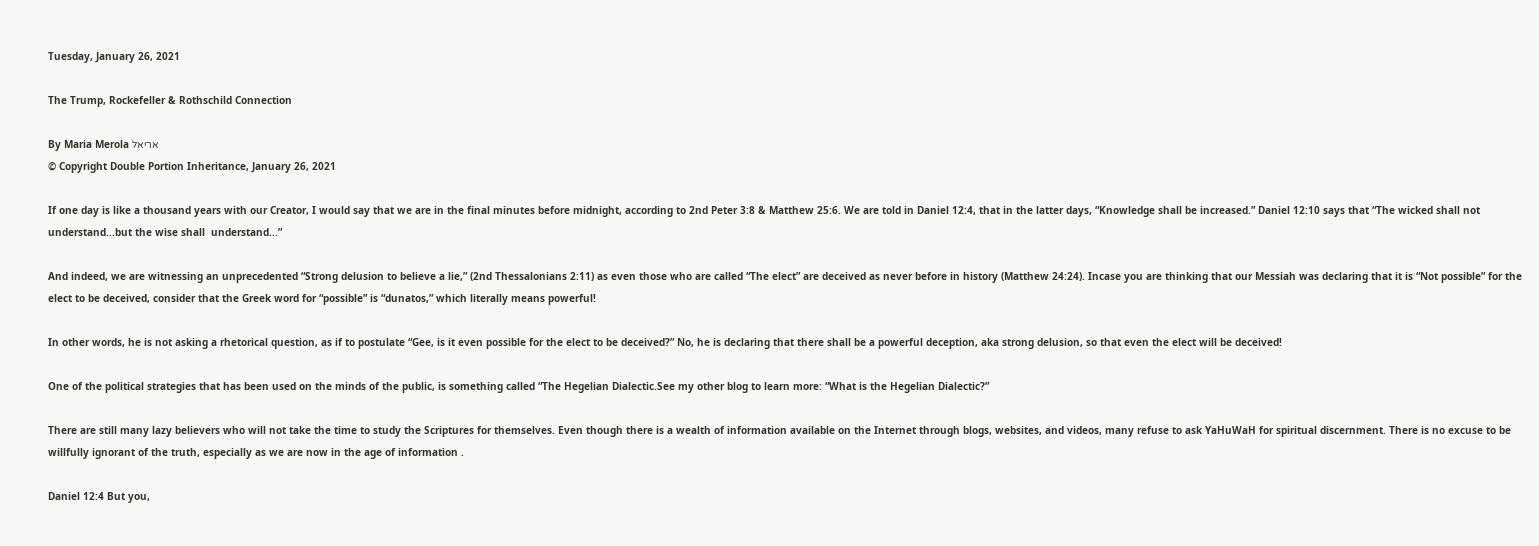Tuesday, January 26, 2021

The Trump, Rockefeller & Rothschild Connection

By Maria Merola אריאל
© Copyright Double Portion Inheritance, January 26, 2021

If one day is like a thousand years with our Creator, I would say that we are in the final minutes before midnight, according to 2nd Peter 3:8 & Matthew 25:6. We are told in Daniel 12:4, that in the latter days, “Knowledge shall be increased.” Daniel 12:10 says that “The wicked shall not understand...but the wise shall  understand...”

And indeed, we are witnessing an unprecedented “Strong delusion to believe a lie,” (2nd Thessalonians 2:11) as even those who are called “The elect” are deceived as never before in history (Matthew 24:24). Incase you are thinking that our Messiah was declaring that it is “Not possible” for the elect to be deceived, consider that the Greek word for “possible” is “dunatos,” which literally means powerful!

In other words, he is not asking a rhetorical question, as if to postulate “Gee, is it even possible for the elect to be deceived?” No, he is declaring that there shall be a powerful deception, aka strong delusion, so that even the elect will be deceived!

One of the political strategies that has been used on the minds of the public, is something called “The Hegelian Dialectic.See my other blog to learn more: “What is the Hegelian Dialectic?”

There are still many lazy believers who will not take the time to study the Scriptures for themselves. Even though there is a wealth of information available on the Internet through blogs, websites, and videos, many refuse to ask YaHuWaH for spiritual discernment. There is no excuse to be willfully ignorant of the truth, especially as we are now in the age of information .

Daniel 12:4 But you,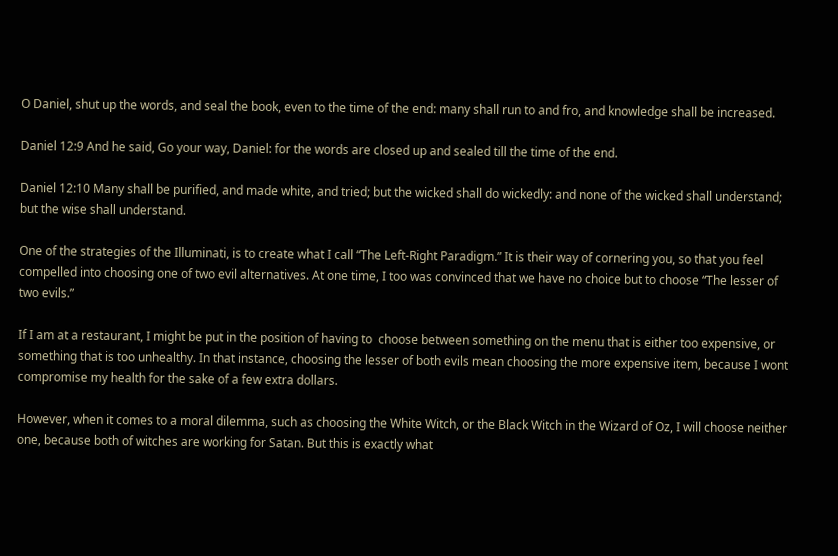O Daniel, shut up the words, and seal the book, even to the time of the end: many shall run to and fro, and knowledge shall be increased.

Daniel 12:9 And he said, Go your way, Daniel: for the words are closed up and sealed till the time of the end.

Daniel 12:10 Many shall be purified, and made white, and tried; but the wicked shall do wickedly: and none of the wicked shall understand; but the wise shall understand.

One of the strategies of the Illuminati, is to create what I call “The Left-Right Paradigm.” It is their way of cornering you, so that you feel compelled into choosing one of two evil alternatives. At one time, I too was convinced that we have no choice but to choose “The lesser of two evils.”

If I am at a restaurant, I might be put in the position of having to  choose between something on the menu that is either too expensive, or something that is too unhealthy. In that instance, choosing the lesser of both evils mean choosing the more expensive item, because I wont compromise my health for the sake of a few extra dollars.

However, when it comes to a moral dilemma, such as choosing the White Witch, or the Black Witch in the Wizard of Oz, I will choose neither one, because both of witches are working for Satan. But this is exactly what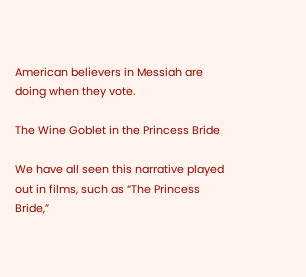American believers in Messiah are doing when they vote.

The Wine Goblet in the Princess Bride

We have all seen this narrative played out in films, such as “The Princess Bride,”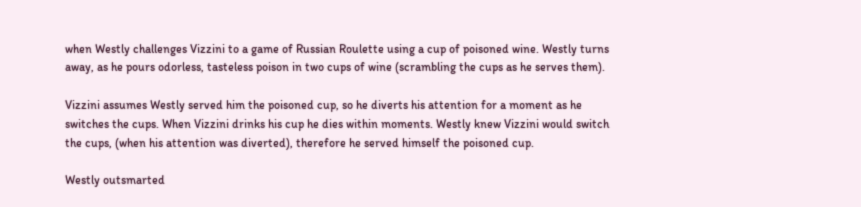when Westly challenges Vizzini to a game of Russian Roulette using a cup of poisoned wine. Westly turns away, as he pours odorless, tasteless poison in two cups of wine (scrambling the cups as he serves them).

Vizzini assumes Westly served him the poisoned cup, so he diverts his attention for a moment as he switches the cups. When Vizzini drinks his cup he dies within moments. Westly knew Vizzini would switch the cups, (when his attention was diverted), therefore he served himself the poisoned cup.

Westly outsmarted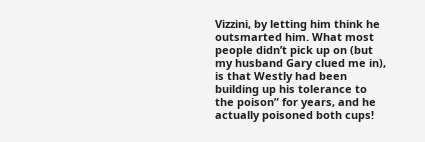Vizzini, by letting him think he outsmarted him. What most people didn’t pick up on (but my husband Gary clued me in), is that Westly had been building up his tolerance to the poison” for years, and he actually poisoned both cups!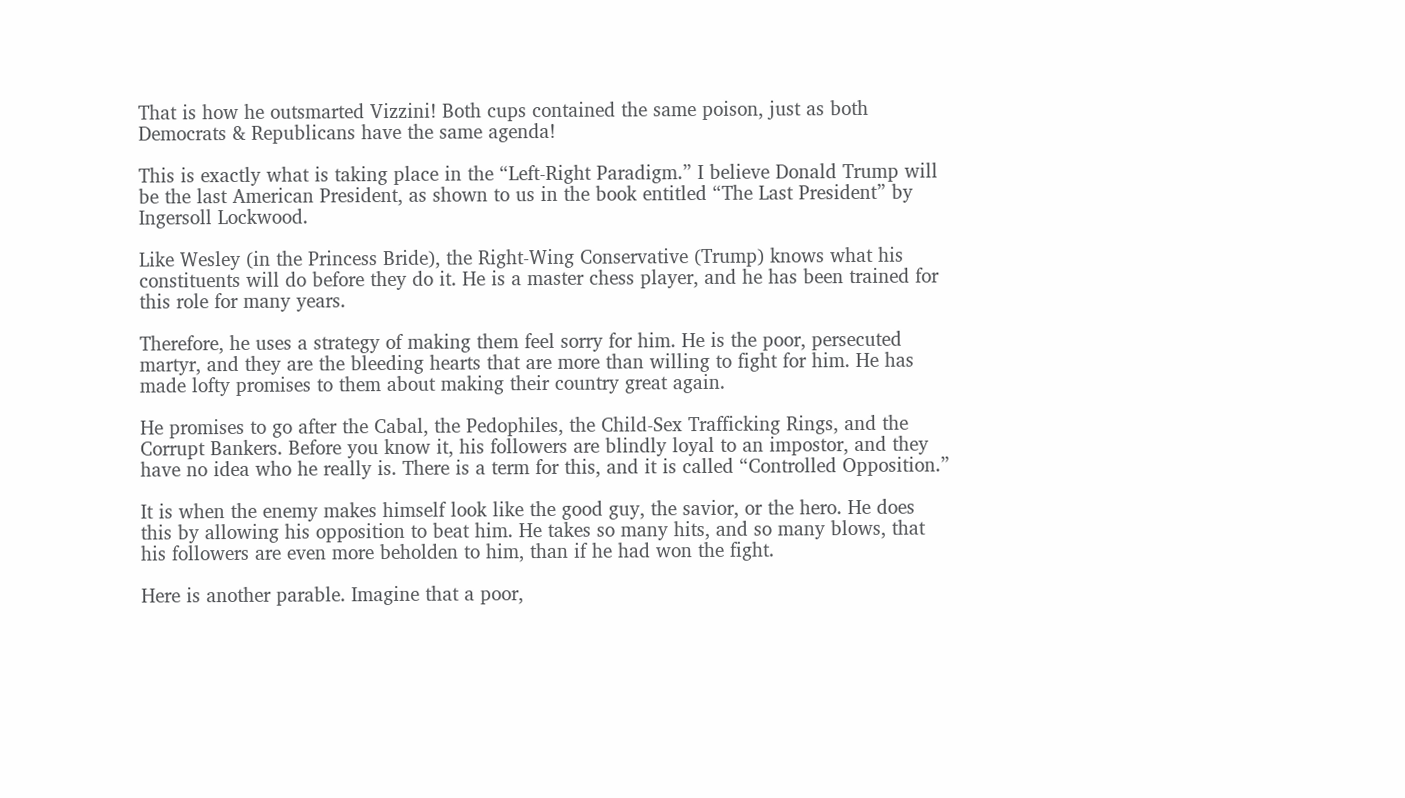That is how he outsmarted Vizzini! Both cups contained the same poison, just as both Democrats & Republicans have the same agenda!

This is exactly what is taking place in the “Left-Right Paradigm.” I believe Donald Trump will be the last American President, as shown to us in the book entitled “The Last President” by Ingersoll Lockwood.

Like Wesley (in the Princess Bride), the Right-Wing Conservative (Trump) knows what his constituents will do before they do it. He is a master chess player, and he has been trained for this role for many years.

Therefore, he uses a strategy of making them feel sorry for him. He is the poor, persecuted martyr, and they are the bleeding hearts that are more than willing to fight for him. He has made lofty promises to them about making their country great again.

He promises to go after the Cabal, the Pedophiles, the Child-Sex Trafficking Rings, and the Corrupt Bankers. Before you know it, his followers are blindly loyal to an impostor, and they have no idea who he really is. There is a term for this, and it is called “Controlled Opposition.”

It is when the enemy makes himself look like the good guy, the savior, or the hero. He does this by allowing his opposition to beat him. He takes so many hits, and so many blows, that his followers are even more beholden to him, than if he had won the fight.

Here is another parable. Imagine that a poor,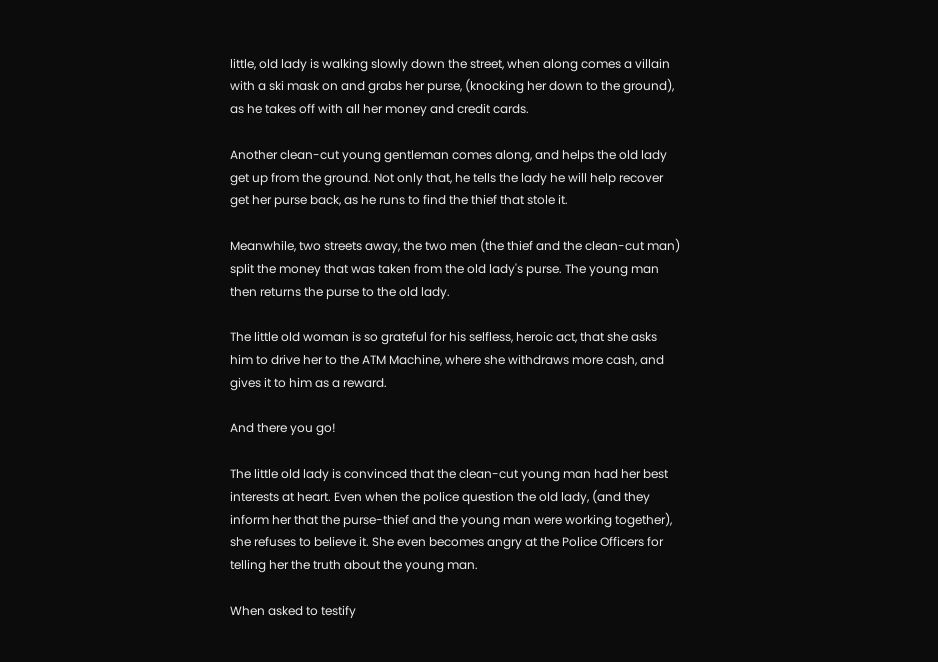little, old lady is walking slowly down the street, when along comes a villain with a ski mask on and grabs her purse, (knocking her down to the ground), as he takes off with all her money and credit cards.

Another clean-cut young gentleman comes along, and helps the old lady get up from the ground. Not only that, he tells the lady he will help recover get her purse back, as he runs to find the thief that stole it.

Meanwhile, two streets away, the two men (the thief and the clean-cut man) split the money that was taken from the old lady's purse. The young man then returns the purse to the old lady.

The little old woman is so grateful for his selfless, heroic act, that she asks him to drive her to the ATM Machine, where she withdraws more cash, and gives it to him as a reward.

And there you go!

The little old lady is convinced that the clean-cut young man had her best interests at heart. Even when the police question the old lady, (and they inform her that the purse-thief and the young man were working together), she refuses to believe it. She even becomes angry at the Police Officers for telling her the truth about the young man.

When asked to testify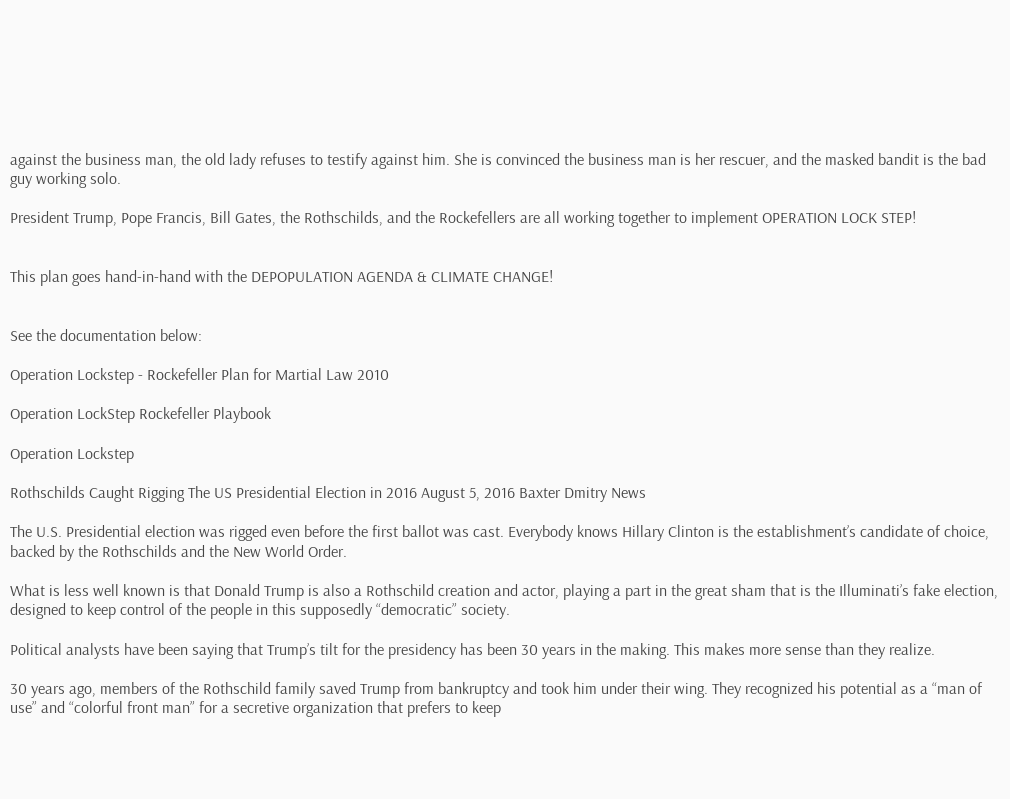against the business man, the old lady refuses to testify against him. She is convinced the business man is her rescuer, and the masked bandit is the bad guy working solo.

President Trump, Pope Francis, Bill Gates, the Rothschilds, and the Rockefellers are all working together to implement OPERATION LOCK STEP!


This plan goes hand-in-hand with the DEPOPULATION AGENDA & CLIMATE CHANGE!


See the documentation below:

Operation Lockstep - Rockefeller Plan for Martial Law 2010

Operation LockStep Rockefeller Playbook

Operation Lockstep

Rothschilds Caught Rigging The US Presidential Election in 2016 August 5, 2016 Baxter Dmitry News

The U.S. Presidential election was rigged even before the first ballot was cast. Everybody knows Hillary Clinton is the establishment’s candidate of choice, backed by the Rothschilds and the New World Order.

What is less well known is that Donald Trump is also a Rothschild creation and actor, playing a part in the great sham that is the Illuminati’s fake election, designed to keep control of the people in this supposedly “democratic” society.

Political analysts have been saying that Trump’s tilt for the presidency has been 30 years in the making. This makes more sense than they realize.

30 years ago, members of the Rothschild family saved Trump from bankruptcy and took him under their wing. They recognized his potential as a “man of use” and “colorful front man” for a secretive organization that prefers to keep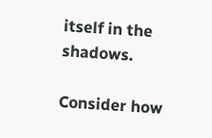itself in the shadows.

Consider how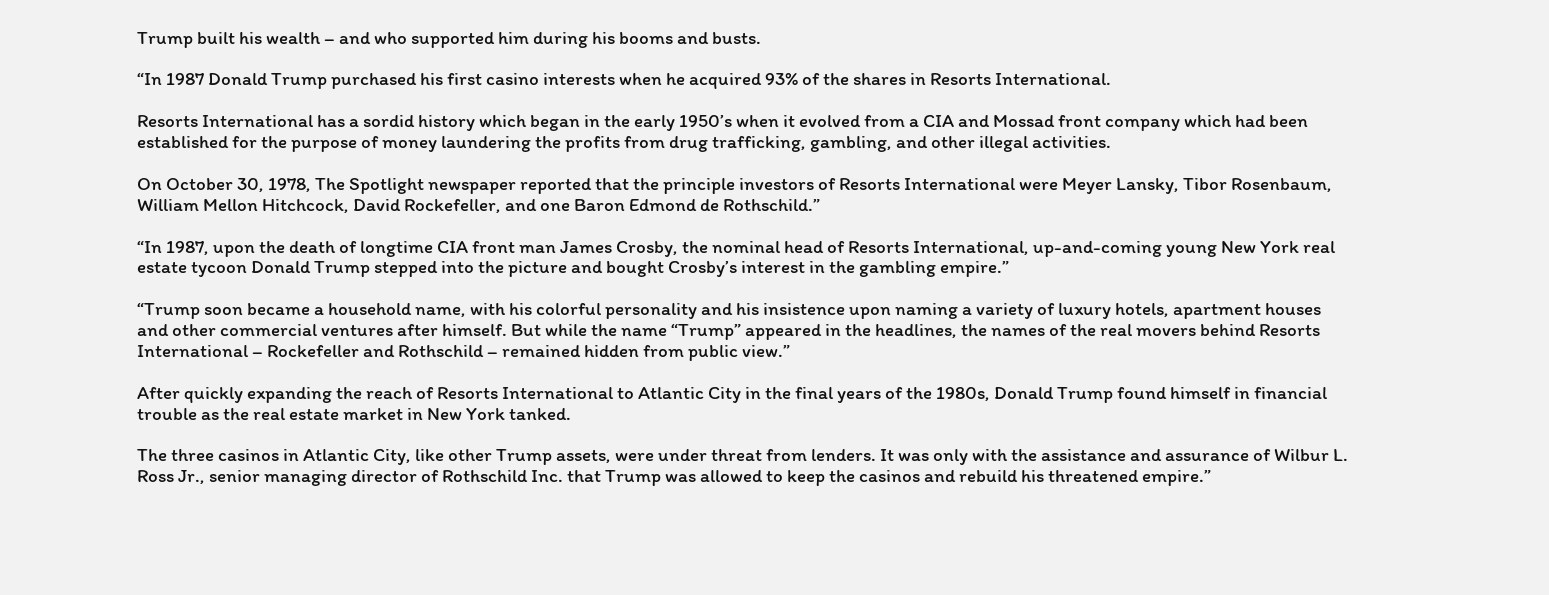Trump built his wealth – and who supported him during his booms and busts.

“In 1987 Donald Trump purchased his first casino interests when he acquired 93% of the shares in Resorts International.

Resorts International has a sordid history which began in the early 1950’s when it evolved from a CIA and Mossad front company which had been established for the purpose of money laundering the profits from drug trafficking, gambling, and other illegal activities.

On October 30, 1978, The Spotlight newspaper reported that the principle investors of Resorts International were Meyer Lansky, Tibor Rosenbaum, William Mellon Hitchcock, David Rockefeller, and one Baron Edmond de Rothschild.”

“In 1987, upon the death of longtime CIA front man James Crosby, the nominal head of Resorts International, up-and-coming young New York real estate tycoon Donald Trump stepped into the picture and bought Crosby’s interest in the gambling empire.”

“Trump soon became a household name, with his colorful personality and his insistence upon naming a variety of luxury hotels, apartment houses and other commercial ventures after himself. But while the name “Trump” appeared in the headlines, the names of the real movers behind Resorts International – Rockefeller and Rothschild – remained hidden from public view.”

After quickly expanding the reach of Resorts International to Atlantic City in the final years of the 1980s, Donald Trump found himself in financial trouble as the real estate market in New York tanked.

The three casinos in Atlantic City, like other Trump assets, were under threat from lenders. It was only with the assistance and assurance of Wilbur L. Ross Jr., senior managing director of Rothschild Inc. that Trump was allowed to keep the casinos and rebuild his threatened empire.”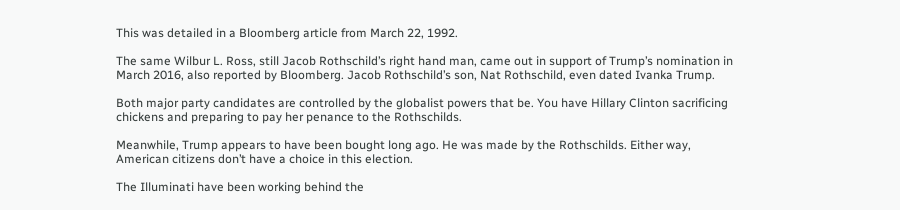This was detailed in a Bloomberg article from March 22, 1992.

The same Wilbur L. Ross, still Jacob Rothschild’s right hand man, came out in support of Trump’s nomination in March 2016, also reported by Bloomberg. Jacob Rothschild’s son, Nat Rothschild, even dated Ivanka Trump.

Both major party candidates are controlled by the globalist powers that be. You have Hillary Clinton sacrificing chickens and preparing to pay her penance to the Rothschilds.

Meanwhile, Trump appears to have been bought long ago. He was made by the Rothschilds. Either way, American citizens don’t have a choice in this election.

The Illuminati have been working behind the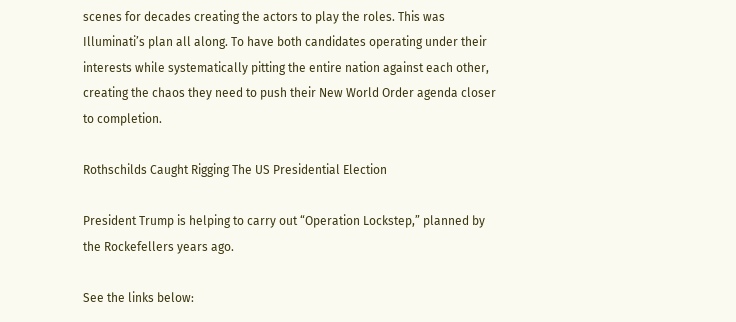scenes for decades creating the actors to play the roles. This was Illuminati’s plan all along. To have both candidates operating under their interests while systematically pitting the entire nation against each other, creating the chaos they need to push their New World Order agenda closer to completion.

Rothschilds Caught Rigging The US Presidential Election

President Trump is helping to carry out “Operation Lockstep,” planned by the Rockefellers years ago.

See the links below: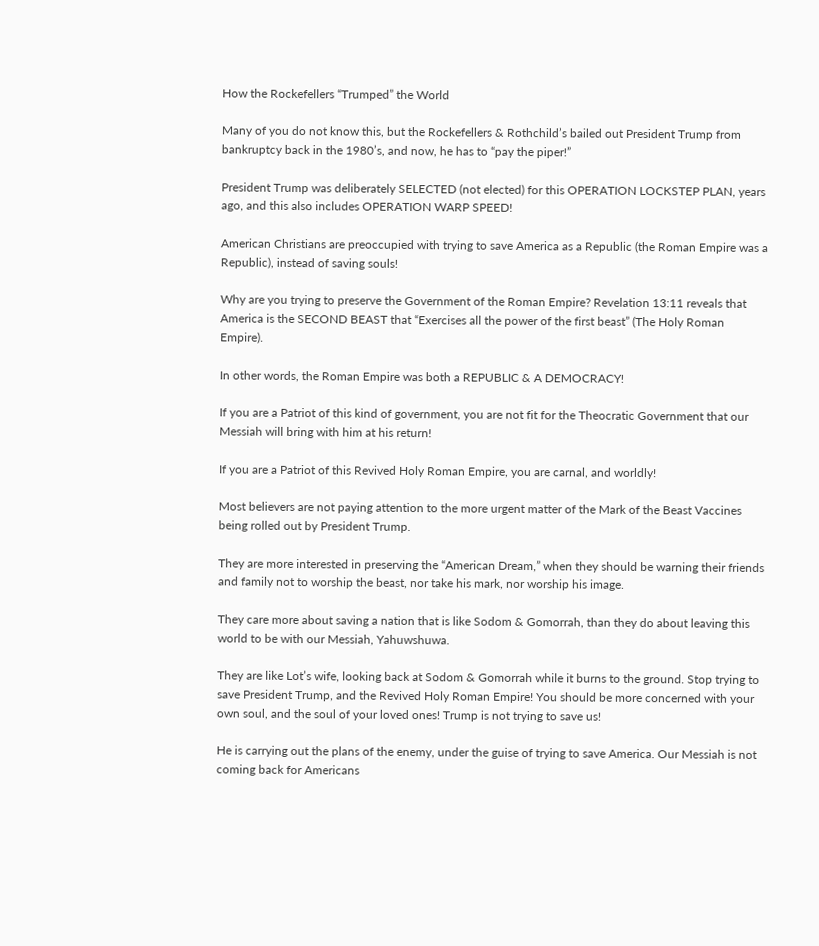How the Rockefellers “Trumped” the World

Many of you do not know this, but the Rockefellers & Rothchild’s bailed out President Trump from bankruptcy back in the 1980’s, and now, he has to “pay the piper!”

President Trump was deliberately SELECTED (not elected) for this OPERATION LOCKSTEP PLAN, years ago, and this also includes OPERATION WARP SPEED!

American Christians are preoccupied with trying to save America as a Republic (the Roman Empire was a Republic), instead of saving souls!

Why are you trying to preserve the Government of the Roman Empire? Revelation 13:11 reveals that America is the SECOND BEAST that “Exercises all the power of the first beast” (The Holy Roman Empire).

In other words, the Roman Empire was both a REPUBLIC & A DEMOCRACY!

If you are a Patriot of this kind of government, you are not fit for the Theocratic Government that our Messiah will bring with him at his return!

If you are a Patriot of this Revived Holy Roman Empire, you are carnal, and worldly!

Most believers are not paying attention to the more urgent matter of the Mark of the Beast Vaccines being rolled out by President Trump.

They are more interested in preserving the “American Dream,” when they should be warning their friends and family not to worship the beast, nor take his mark, nor worship his image.

They care more about saving a nation that is like Sodom & Gomorrah, than they do about leaving this world to be with our Messiah, Yahuwshuwa.

They are like Lot’s wife, looking back at Sodom & Gomorrah while it burns to the ground. Stop trying to save President Trump, and the Revived Holy Roman Empire! You should be more concerned with your own soul, and the soul of your loved ones! Trump is not trying to save us!

He is carrying out the plans of the enemy, under the guise of trying to save America. Our Messiah is not coming back for Americans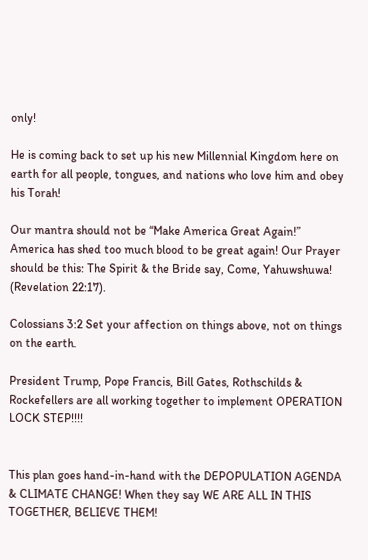only!

He is coming back to set up his new Millennial Kingdom here on earth for all people, tongues, and nations who love him and obey his Torah!

Our mantra should not be “Make America Great Again!” America has shed too much blood to be great again! Our Prayer should be this: The Spirit & the Bride say, Come, Yahuwshuwa! (Revelation 22:17).

Colossians 3:2 Set your affection on things above, not on things on the earth.

President Trump, Pope Francis, Bill Gates, Rothschilds & Rockefellers are all working together to implement OPERATION LOCK STEP!!!!


This plan goes hand-in-hand with the DEPOPULATION AGENDA & CLIMATE CHANGE! When they say WE ARE ALL IN THIS TOGETHER, BELIEVE THEM!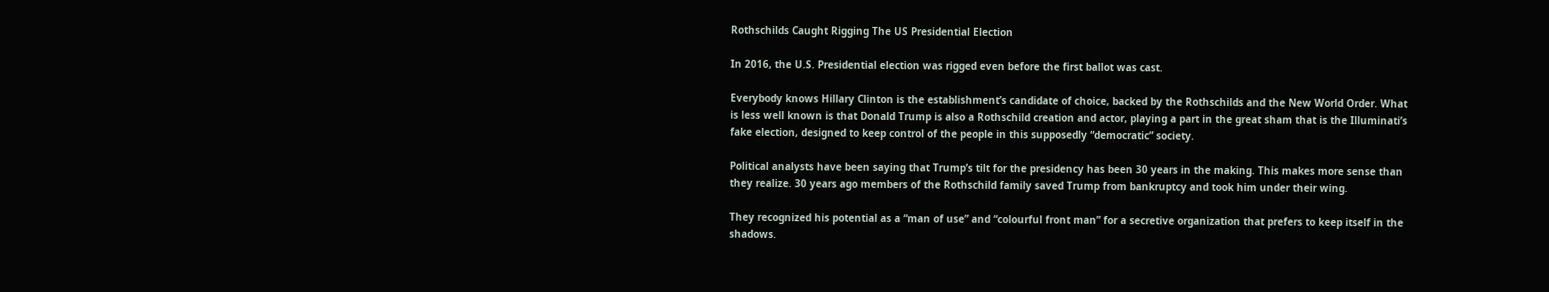Rothschilds Caught Rigging The US Presidential Election

In 2016, the U.S. Presidential election was rigged even before the first ballot was cast.

Everybody knows Hillary Clinton is the establishment’s candidate of choice, backed by the Rothschilds and the New World Order. What is less well known is that Donald Trump is also a Rothschild creation and actor, playing a part in the great sham that is the Illuminati’s fake election, designed to keep control of the people in this supposedly “democratic” society.

Political analysts have been saying that Trump’s tilt for the presidency has been 30 years in the making. This makes more sense than they realize. 30 years ago members of the Rothschild family saved Trump from bankruptcy and took him under their wing.

They recognized his potential as a “man of use” and “colourful front man” for a secretive organization that prefers to keep itself in the shadows.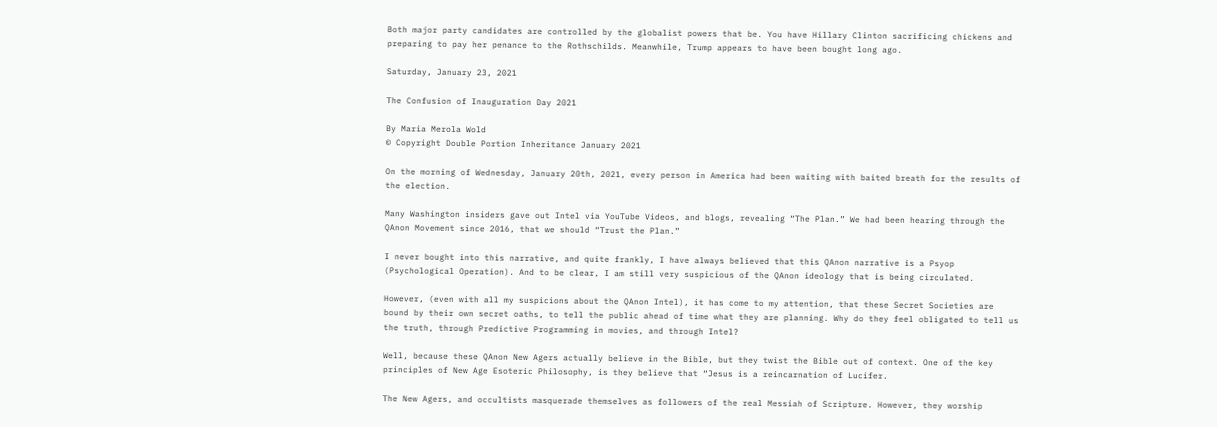Both major party candidates are controlled by the globalist powers that be. You have Hillary Clinton sacrificing chickens and preparing to pay her penance to the Rothschilds. Meanwhile, Trump appears to have been bought long ago.

Saturday, January 23, 2021

The Confusion of Inauguration Day 2021

By Maria Merola Wold
© Copyright Double Portion Inheritance January 2021

On the morning of Wednesday, January 20th, 2021, every person in America had been waiting with baited breath for the results of the election.

Many Washington insiders gave out Intel via YouTube Videos, and blogs, revealing “The Plan.” We had been hearing through the QAnon Movement since 2016, that we should “Trust the Plan.”

I never bought into this narrative, and quite frankly, I have always believed that this QAnon narrative is a Psyop (Psychological Operation). And to be clear, I am still very suspicious of the QAnon ideology that is being circulated.

However, (even with all my suspicions about the QAnon Intel), it has come to my attention, that these Secret Societies are bound by their own secret oaths, to tell the public ahead of time what they are planning. Why do they feel obligated to tell us the truth, through Predictive Programming in movies, and through Intel?

Well, because these QAnon New Agers actually believe in the Bible, but they twist the Bible out of context. One of the key principles of New Age Esoteric Philosophy, is they believe that “Jesus is a reincarnation of Lucifer.

The New Agers, and occultists masquerade themselves as followers of the real Messiah of Scripture. However, they worship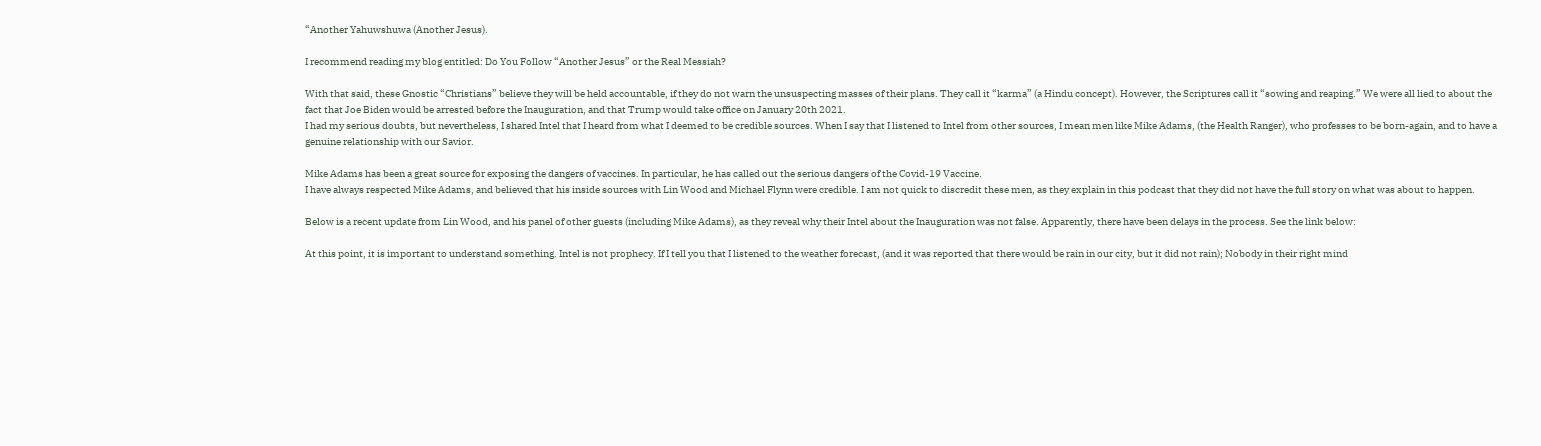“Another Yahuwshuwa (Another Jesus).

I recommend reading my blog entitled: Do You Follow “Another Jesus” or the Real Messiah?

With that said, these Gnostic “Christians” believe they will be held accountable, if they do not warn the unsuspecting masses of their plans. They call it “karma” (a Hindu concept). However, the Scriptures call it “sowing and reaping.” We were all lied to about the fact that Joe Biden would be arrested before the Inauguration, and that Trump would take office on January 20th 2021.
I had my serious doubts, but nevertheless, I shared Intel that I heard from what I deemed to be credible sources. When I say that I listened to Intel from other sources, I mean men like Mike Adams, (the Health Ranger), who professes to be born-again, and to have a genuine relationship with our Savior.

Mike Adams has been a great source for exposing the dangers of vaccines. In particular, he has called out the serious dangers of the Covid-19 Vaccine.
I have always respected Mike Adams, and believed that his inside sources with Lin Wood and Michael Flynn were credible. I am not quick to discredit these men, as they explain in this podcast that they did not have the full story on what was about to happen.

Below is a recent update from Lin Wood, and his panel of other guests (including Mike Adams), as they reveal why their Intel about the Inauguration was not false. Apparently, there have been delays in the process. See the link below:

At this point, it is important to understand something. Intel is not prophecy. If I tell you that I listened to the weather forecast, (and it was reported that there would be rain in our city, but it did not rain); Nobody in their right mind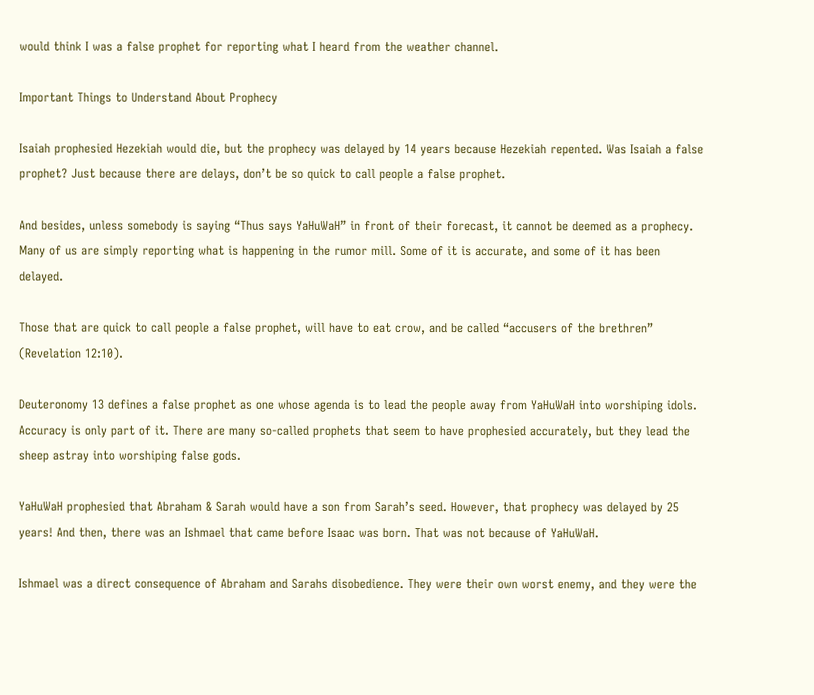would think I was a false prophet for reporting what I heard from the weather channel.

Important Things to Understand About Prophecy

Isaiah prophesied Hezekiah would die, but the prophecy was delayed by 14 years because Hezekiah repented. Was Isaiah a false prophet? Just because there are delays, don’t be so quick to call people a false prophet.

And besides, unless somebody is saying “Thus says YaHuWaH” in front of their forecast, it cannot be deemed as a prophecy. Many of us are simply reporting what is happening in the rumor mill. Some of it is accurate, and some of it has been delayed.

Those that are quick to call people a false prophet, will have to eat crow, and be called “accusers of the brethren” (Revelation 12:10).

Deuteronomy 13 defines a false prophet as one whose agenda is to lead the people away from YaHuWaH into worshiping idols. Accuracy is only part of it. There are many so-called prophets that seem to have prophesied accurately, but they lead the sheep astray into worshiping false gods.

YaHuWaH prophesied that Abraham & Sarah would have a son from Sarah’s seed. However, that prophecy was delayed by 25 years! And then, there was an Ishmael that came before Isaac was born. That was not because of YaHuWaH.

Ishmael was a direct consequence of Abraham and Sarahs disobedience. They were their own worst enemy, and they were the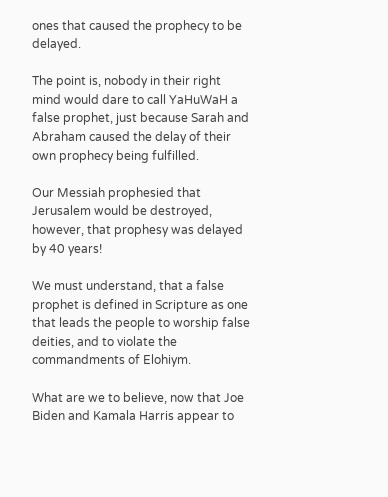ones that caused the prophecy to be delayed.

The point is, nobody in their right mind would dare to call YaHuWaH a false prophet, just because Sarah and Abraham caused the delay of their own prophecy being fulfilled.

Our Messiah prophesied that Jerusalem would be destroyed, however, that prophesy was delayed by 40 years!

We must understand, that a false prophet is defined in Scripture as one that leads the people to worship false deities, and to violate the commandments of Elohiym.

What are we to believe, now that Joe Biden and Kamala Harris appear to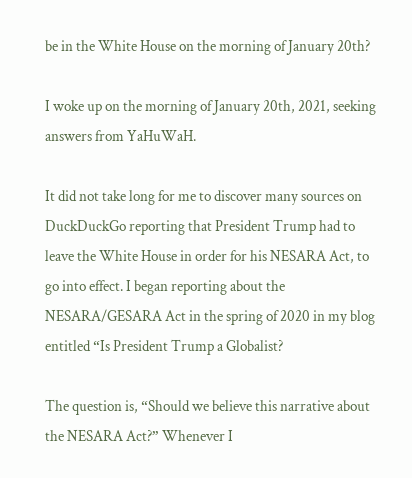be in the White House on the morning of January 20th?

I woke up on the morning of January 20th, 2021, seeking answers from YaHuWaH.

It did not take long for me to discover many sources on DuckDuckGo reporting that President Trump had to leave the White House in order for his NESARA Act, to go into effect. I began reporting about the NESARA/GESARA Act in the spring of 2020 in my blog entitled “Is President Trump a Globalist?

The question is, “Should we believe this narrative about the NESARA Act?” Whenever I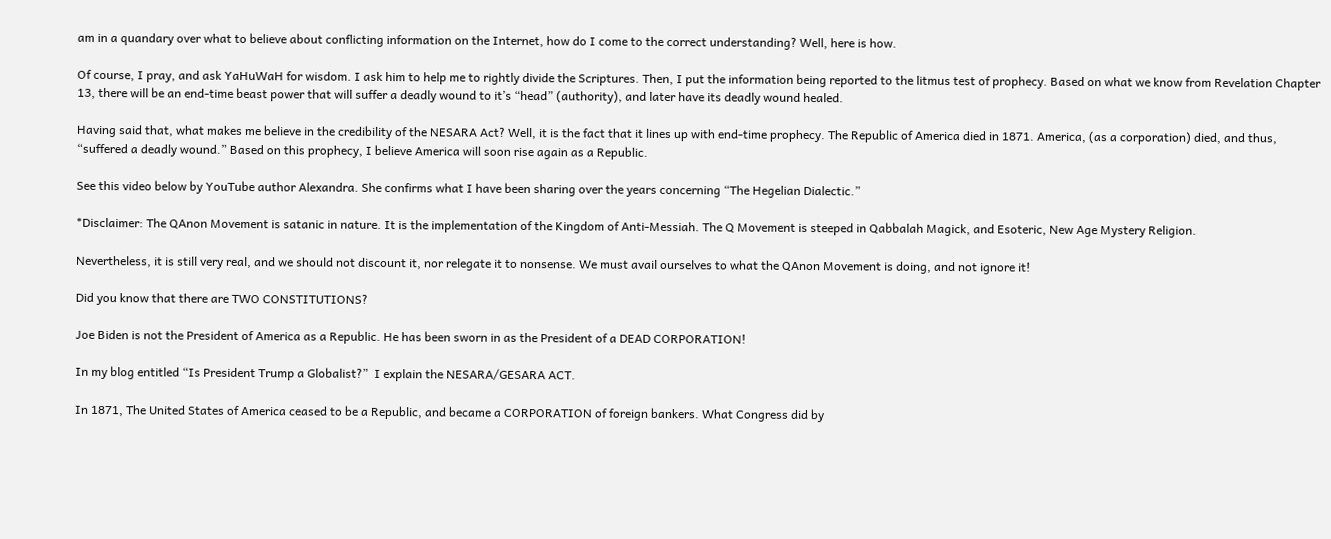am in a quandary over what to believe about conflicting information on the Internet, how do I come to the correct understanding? Well, here is how.

Of course, I pray, and ask YaHuWaH for wisdom. I ask him to help me to rightly divide the Scriptures. Then, I put the information being reported to the litmus test of prophecy. Based on what we know from Revelation Chapter 13, there will be an end-time beast power that will suffer a deadly wound to it’s “head” (authority), and later have its deadly wound healed.

Having said that, what makes me believe in the credibility of the NESARA Act? Well, it is the fact that it lines up with end-time prophecy. The Republic of America died in 1871. America, (as a corporation) died, and thus, “suffered a deadly wound.” Based on this prophecy, I believe America will soon rise again as a Republic.

See this video below by YouTube author Alexandra. She confirms what I have been sharing over the years concerning “The Hegelian Dialectic.”

*Disclaimer: The QAnon Movement is satanic in nature. It is the implementation of the Kingdom of Anti-Messiah. The Q Movement is steeped in Qabbalah Magick, and Esoteric, New Age Mystery Religion.

Nevertheless, it is still very real, and we should not discount it, nor relegate it to nonsense. We must avail ourselves to what the QAnon Movement is doing, and not ignore it!

Did you know that there are TWO CONSTITUTIONS?

Joe Biden is not the President of America as a Republic. He has been sworn in as the President of a DEAD CORPORATION!

In my blog entitled “Is President Trump a Globalist?”  I explain the NESARA/GESARA ACT.

In 1871, The United States of America ceased to be a Republic, and became a CORPORATION of foreign bankers. What Congress did by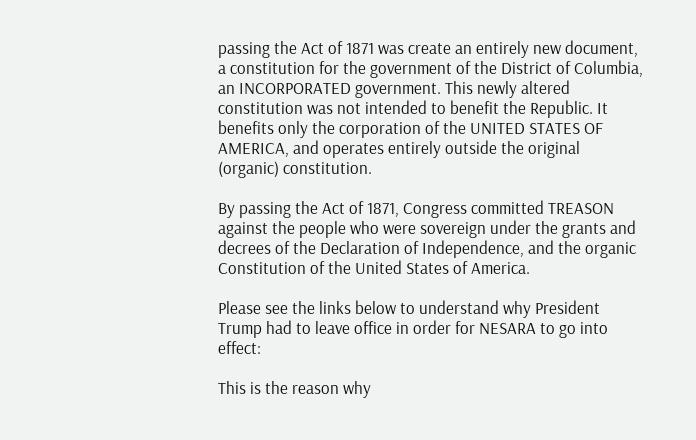passing the Act of 1871 was create an entirely new document, a constitution for the government of the District of Columbia, an INCORPORATED government. This newly altered constitution was not intended to benefit the Republic. It benefits only the corporation of the UNITED STATES OF AMERICA, and operates entirely outside the original (organic) constitution.

By passing the Act of 1871, Congress committed TREASON against the people who were sovereign under the grants and decrees of the Declaration of Independence, and the organic Constitution of the United States of America.

Please see the links below to understand why President Trump had to leave office in order for NESARA to go into effect:

This is the reason why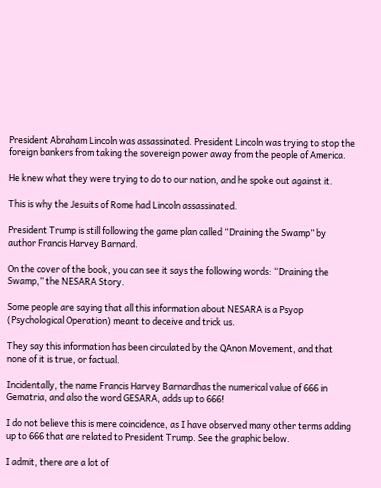President Abraham Lincoln was assassinated. President Lincoln was trying to stop the foreign bankers from taking the sovereign power away from the people of America.

He knew what they were trying to do to our nation, and he spoke out against it.

This is why the Jesuits of Rome had Lincoln assassinated.

President Trump is still following the game plan called “Draining the Swamp” by author Francis Harvey Barnard.

On the cover of the book, you can see it says the following words: “Draining the Swamp,” the NESARA Story.

Some people are saying that all this information about NESARA is a Psyop (Psychological Operation) meant to deceive and trick us.

They say this information has been circulated by the QAnon Movement, and that none of it is true, or factual.

Incidentally, the name Francis Harvey Barnardhas the numerical value of 666 in Gematria, and also the word GESARA, adds up to 666!

I do not believe this is mere coincidence, as I have observed many other terms adding up to 666 that are related to President Trump. See the graphic below.

I admit, there are a lot of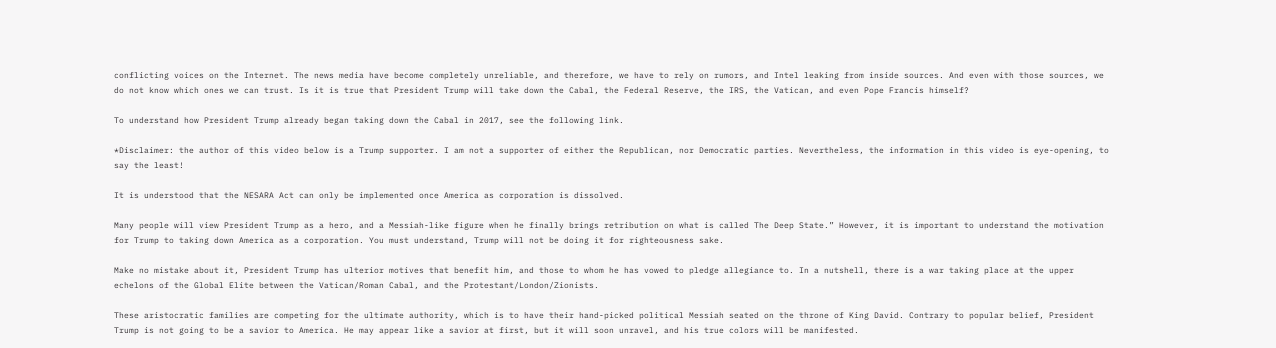conflicting voices on the Internet. The news media have become completely unreliable, and therefore, we have to rely on rumors, and Intel leaking from inside sources. And even with those sources, we do not know which ones we can trust. Is it is true that President Trump will take down the Cabal, the Federal Reserve, the IRS, the Vatican, and even Pope Francis himself?

To understand how President Trump already began taking down the Cabal in 2017, see the following link.

*Disclaimer: the author of this video below is a Trump supporter. I am not a supporter of either the Republican, nor Democratic parties. Nevertheless, the information in this video is eye-opening, to say the least!

It is understood that the NESARA Act can only be implemented once America as corporation is dissolved.

Many people will view President Trump as a hero, and a Messiah-like figure when he finally brings retribution on what is called The Deep State.” However, it is important to understand the motivation for Trump to taking down America as a corporation. You must understand, Trump will not be doing it for righteousness sake.

Make no mistake about it, President Trump has ulterior motives that benefit him, and those to whom he has vowed to pledge allegiance to. In a nutshell, there is a war taking place at the upper echelons of the Global Elite between the Vatican/Roman Cabal, and the Protestant/London/Zionists.

These aristocratic families are competing for the ultimate authority, which is to have their hand-picked political Messiah seated on the throne of King David. Contrary to popular belief, President Trump is not going to be a savior to America. He may appear like a savior at first, but it will soon unravel, and his true colors will be manifested.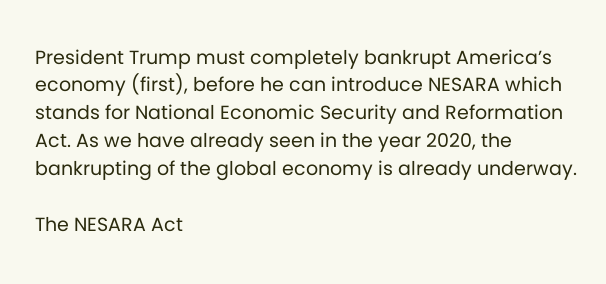President Trump must completely bankrupt America’s economy (first), before he can introduce NESARA which stands for National Economic Security and Reformation Act. As we have already seen in the year 2020, the bankrupting of the global economy is already underway.

The NESARA Act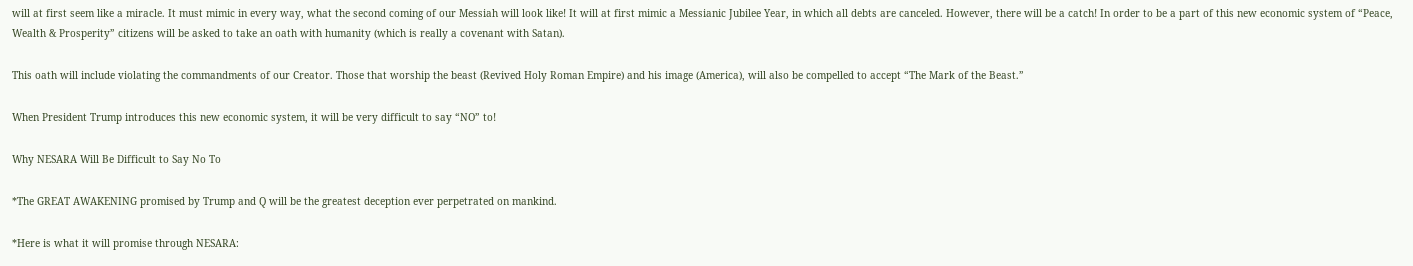will at first seem like a miracle. It must mimic in every way, what the second coming of our Messiah will look like! It will at first mimic a Messianic Jubilee Year, in which all debts are canceled. However, there will be a catch! In order to be a part of this new economic system of “Peace, Wealth & Prosperity” citizens will be asked to take an oath with humanity (which is really a covenant with Satan).

This oath will include violating the commandments of our Creator. Those that worship the beast (Revived Holy Roman Empire) and his image (America), will also be compelled to accept “The Mark of the Beast.”

When President Trump introduces this new economic system, it will be very difficult to say “NO” to!

Why NESARA Will Be Difficult to Say No To

*The GREAT AWAKENING promised by Trump and Q will be the greatest deception ever perpetrated on mankind.

*Here is what it will promise through NESARA: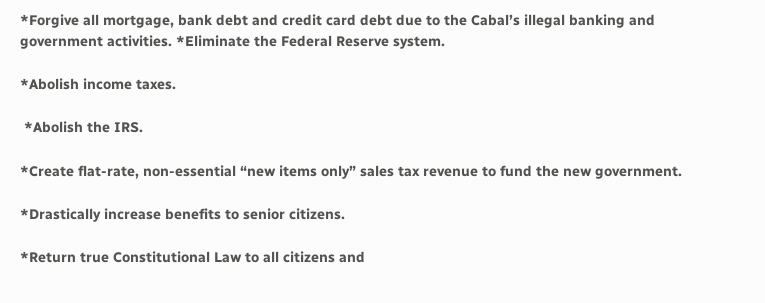*Forgive all mortgage, bank debt and credit card debt due to the Cabal’s illegal banking and government activities. *Eliminate the Federal Reserve system.

*Abolish income taxes.

 *Abolish the IRS.

*Create flat-rate, non-essential “new items only” sales tax revenue to fund the new government.

*Drastically increase benefits to senior citizens.

*Return true Constitutional Law to all citizens and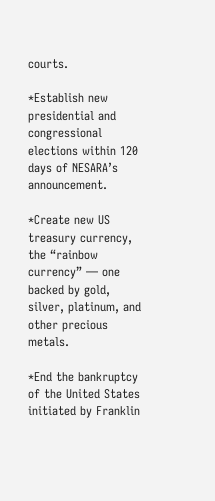courts.

*Establish new presidential and congressional elections within 120 days of NESARA’s announcement.

*Create new US treasury currency, the “rainbow currency” — one backed by gold, silver, platinum, and other precious metals.

*End the bankruptcy of the United States initiated by Franklin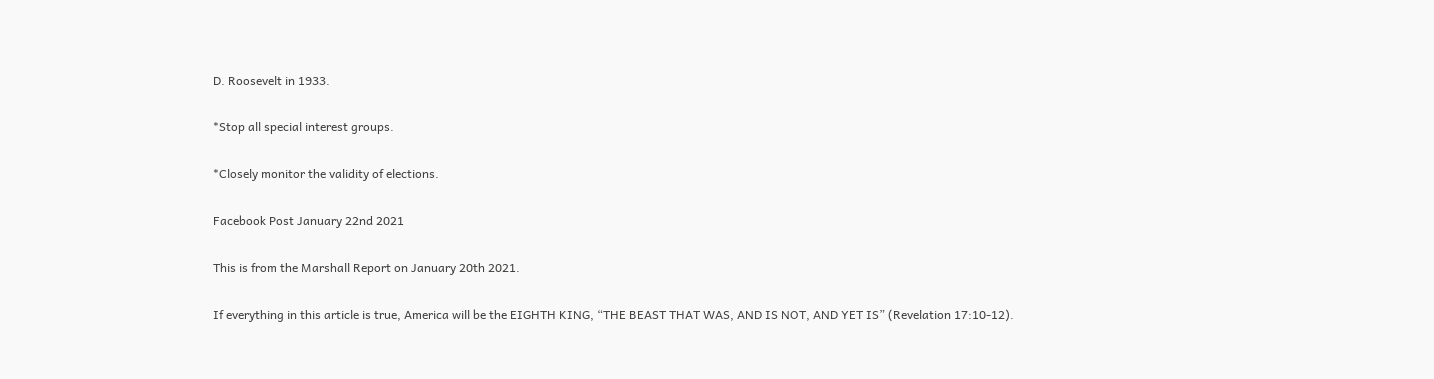D. Roosevelt in 1933.

*Stop all special interest groups.

*Closely monitor the validity of elections.

Facebook Post January 22nd 2021

This is from the Marshall Report on January 20th 2021.

If everything in this article is true, America will be the EIGHTH KING, “THE BEAST THAT WAS, AND IS NOT, AND YET IS” (Revelation 17:10-12).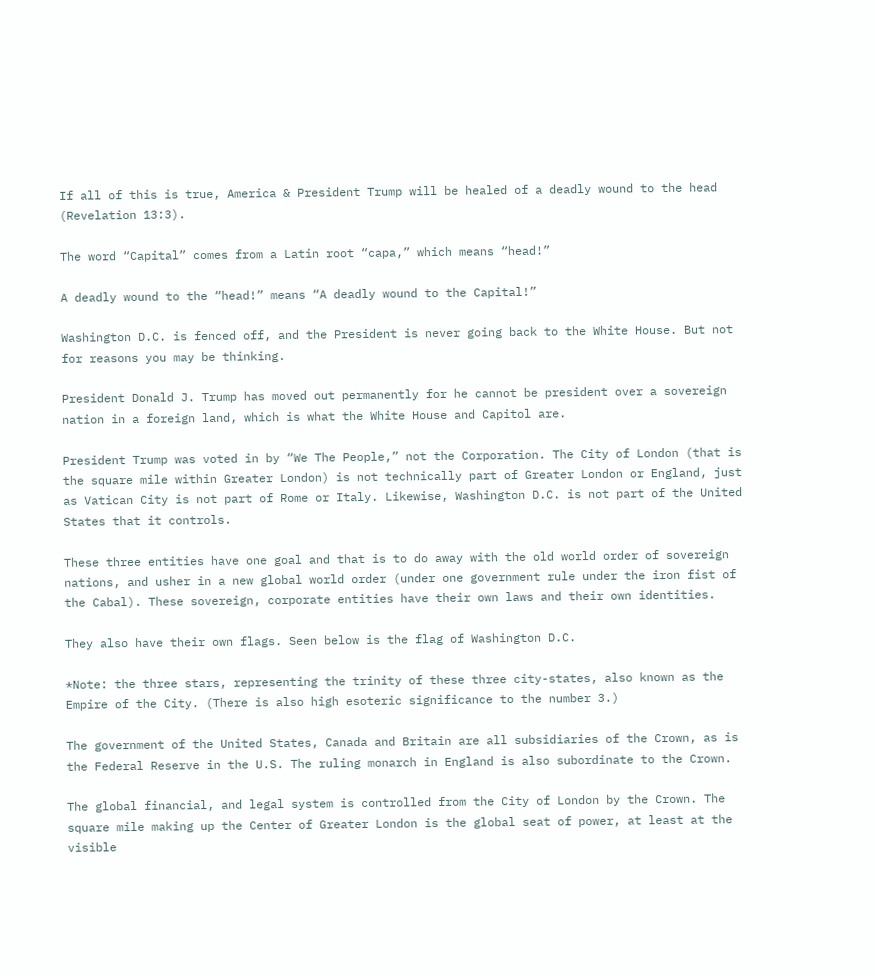If all of this is true, America & President Trump will be healed of a deadly wound to the head (Revelation 13:3).

The word “Capital” comes from a Latin root “capa,” which means “head!”

A deadly wound to the “head!” means “A deadly wound to the Capital!”

Washington D.C. is fenced off, and the President is never going back to the White House. But not for reasons you may be thinking.

President Donald J. Trump has moved out permanently for he cannot be president over a sovereign nation in a foreign land, which is what the White House and Capitol are.

President Trump was voted in by “We The People,” not the Corporation. The City of London (that is the square mile within Greater London) is not technically part of Greater London or England, just as Vatican City is not part of Rome or Italy. Likewise, Washington D.C. is not part of the United States that it controls.

These three entities have one goal and that is to do away with the old world order of sovereign nations, and usher in a new global world order (under one government rule under the iron fist of the Cabal). These sovereign, corporate entities have their own laws and their own identities.

They also have their own flags. Seen below is the flag of Washington D.C.

*Note: the three stars, representing the trinity of these three city-states, also known as the Empire of the City. (There is also high esoteric significance to the number 3.)

The government of the United States, Canada and Britain are all subsidiaries of the Crown, as is the Federal Reserve in the U.S. The ruling monarch in England is also subordinate to the Crown.

The global financial, and legal system is controlled from the City of London by the Crown. The square mile making up the Center of Greater London is the global seat of power, at least at the visible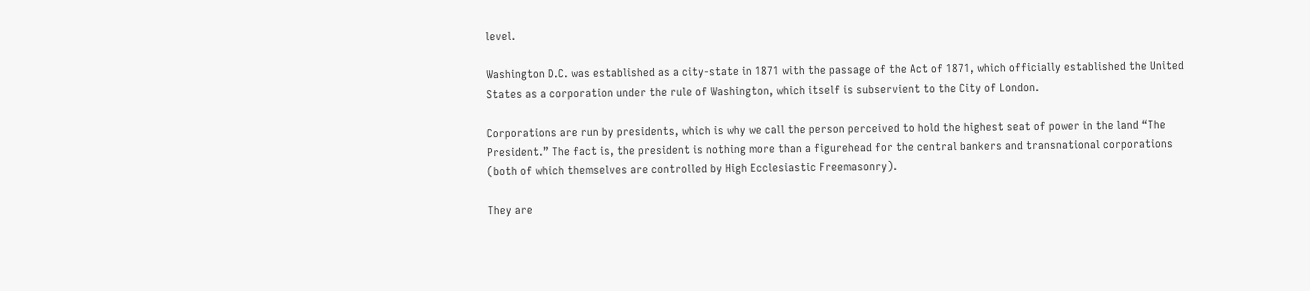level.

Washington D.C. was established as a city-state in 1871 with the passage of the Act of 1871, which officially established the United States as a corporation under the rule of Washington, which itself is subservient to the City of London.

Corporations are run by presidents, which is why we call the person perceived to hold the highest seat of power in the land “The President.” The fact is, the president is nothing more than a figurehead for the central bankers and transnational corporations (both of which themselves are controlled by High Ecclesiastic Freemasonry).

They are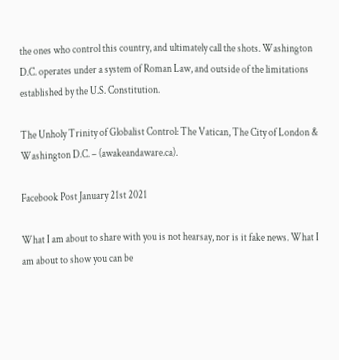the ones who control this country, and ultimately call the shots. Washington D.C. operates under a system of Roman Law, and outside of the limitations established by the U.S. Constitution.

The Unholy Trinity of Globalist Control: The Vatican, The City of London & Washington D.C. – (awakeandaware.ca).

Facebook Post January 21st 2021

What I am about to share with you is not hearsay, nor is it fake news. What I am about to show you can be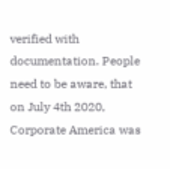verified with documentation. People need to be aware, that on July 4th 2020, Corporate America was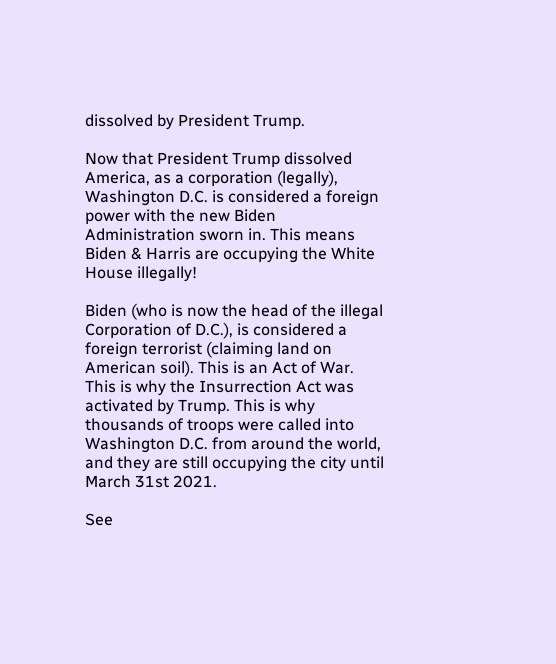dissolved by President Trump.

Now that President Trump dissolved America, as a corporation (legally), Washington D.C. is considered a foreign power with the new Biden Administration sworn in. This means Biden & Harris are occupying the White House illegally!

Biden (who is now the head of the illegal Corporation of D.C.), is considered a foreign terrorist (claiming land on American soil). This is an Act of War. This is why the Insurrection Act was activated by Trump. This is why thousands of troops were called into Washington D.C. from around the world, and they are still occupying the city until March 31st 2021.

See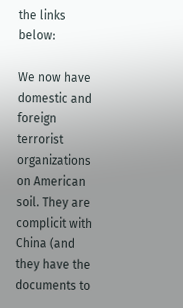the links below:

We now have domestic and foreign terrorist organizations on American soil. They are complicit with China (and they have the documents to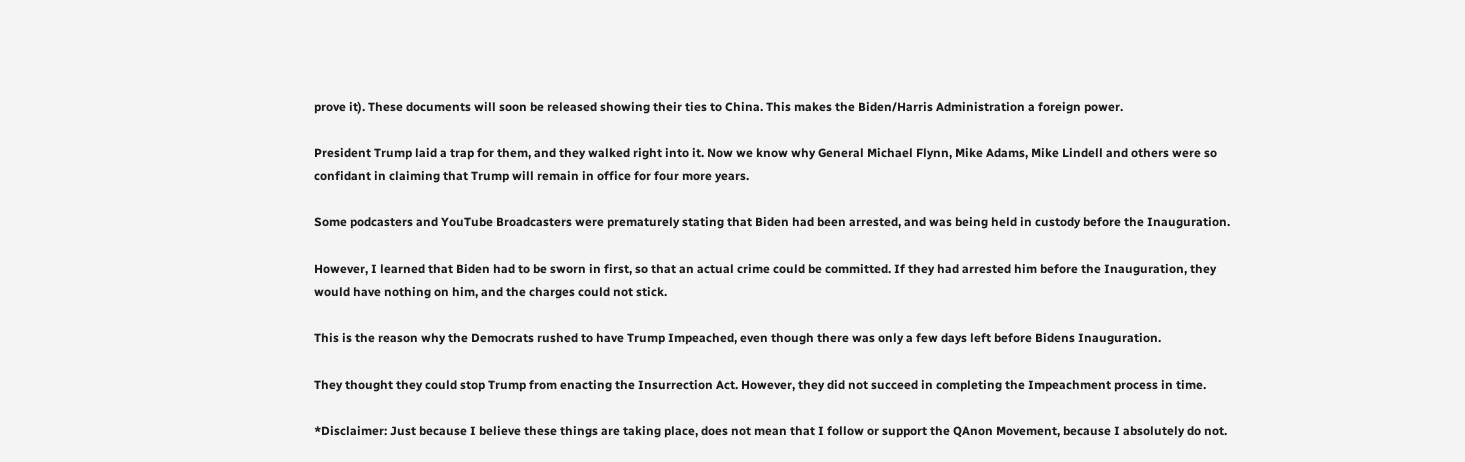prove it). These documents will soon be released showing their ties to China. This makes the Biden/Harris Administration a foreign power.

President Trump laid a trap for them, and they walked right into it. Now we know why General Michael Flynn, Mike Adams, Mike Lindell and others were so confidant in claiming that Trump will remain in office for four more years.

Some podcasters and YouTube Broadcasters were prematurely stating that Biden had been arrested, and was being held in custody before the Inauguration.

However, I learned that Biden had to be sworn in first, so that an actual crime could be committed. If they had arrested him before the Inauguration, they would have nothing on him, and the charges could not stick.

This is the reason why the Democrats rushed to have Trump Impeached, even though there was only a few days left before Bidens Inauguration.

They thought they could stop Trump from enacting the Insurrection Act. However, they did not succeed in completing the Impeachment process in time.

*Disclaimer: Just because I believe these things are taking place, does not mean that I follow or support the QAnon Movement, because I absolutely do not.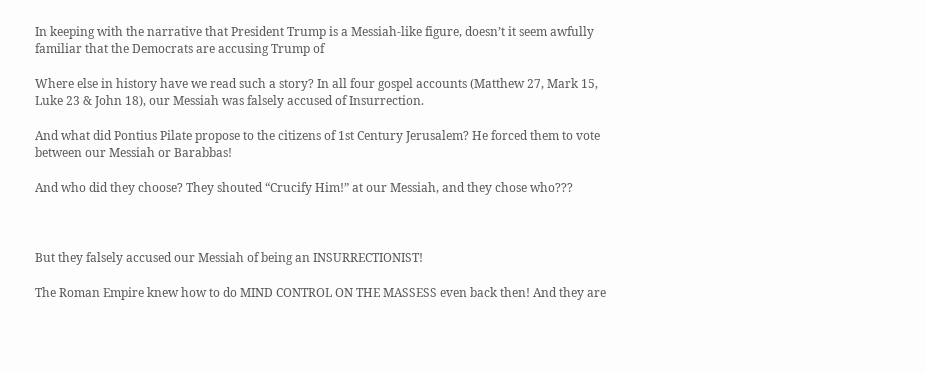In keeping with the narrative that President Trump is a Messiah-like figure, doesn’t it seem awfully familiar that the Democrats are accusing Trump of

Where else in history have we read such a story? In all four gospel accounts (Matthew 27, Mark 15, Luke 23 & John 18), our Messiah was falsely accused of Insurrection.

And what did Pontius Pilate propose to the citizens of 1st Century Jerusalem? He forced them to vote between our Messiah or Barabbas!

And who did they choose? They shouted “Crucify Him!” at our Messiah, and they chose who???



But they falsely accused our Messiah of being an INSURRECTIONIST!

The Roman Empire knew how to do MIND CONTROL ON THE MASSESS even back then! And they are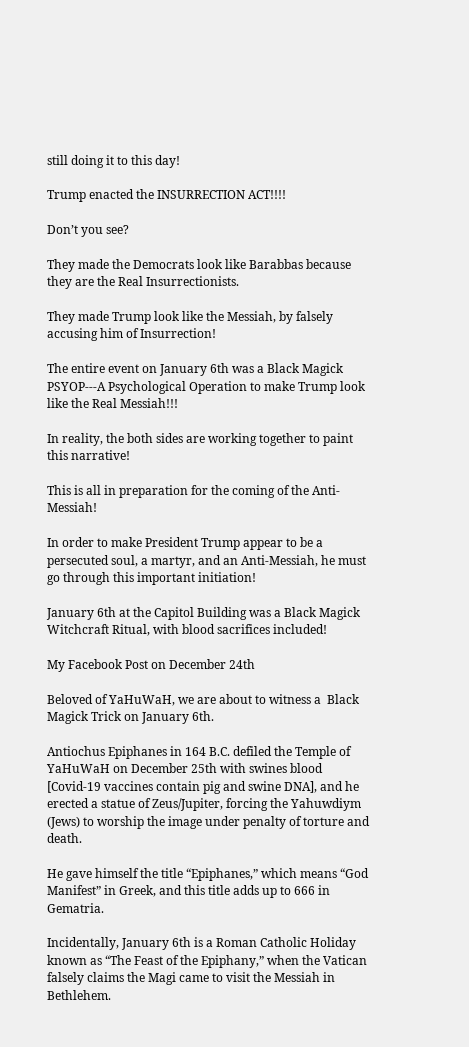still doing it to this day!

Trump enacted the INSURRECTION ACT!!!!

Don’t you see?

They made the Democrats look like Barabbas because they are the Real Insurrectionists.

They made Trump look like the Messiah, by falsely accusing him of Insurrection!

The entire event on January 6th was a Black Magick PSYOP---A Psychological Operation to make Trump look like the Real Messiah!!!

In reality, the both sides are working together to paint this narrative!

This is all in preparation for the coming of the Anti-Messiah!

In order to make President Trump appear to be a persecuted soul, a martyr, and an Anti-Messiah, he must go through this important initiation!

January 6th at the Capitol Building was a Black Magick Witchcraft Ritual, with blood sacrifices included!

My Facebook Post on December 24th

Beloved of YaHuWaH, we are about to witness a  Black Magick Trick on January 6th.

Antiochus Epiphanes in 164 B.C. defiled the Temple of YaHuWaH on December 25th with swines blood [Covid-19 vaccines contain pig and swine DNA], and he erected a statue of Zeus/Jupiter, forcing the Yahuwdiym (Jews) to worship the image under penalty of torture and death.

He gave himself the title “Epiphanes,” which means “God Manifest” in Greek, and this title adds up to 666 in Gematria.

Incidentally, January 6th is a Roman Catholic Holiday known as “The Feast of the Epiphany,” when the Vatican falsely claims the Magi came to visit the Messiah in Bethlehem.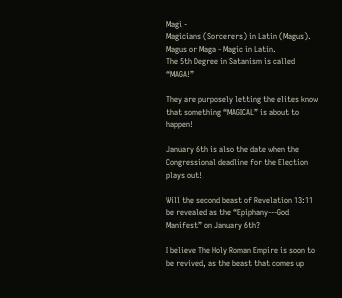Magi -
Magicians (Sorcerers) in Latin (Magus). Magus or Maga - Magic in Latin.
The 5th Degree in Satanism is called “MAGA!”

They are purposely letting the elites know that something “MAGICAL” is about to happen!

January 6th is also the date when the Congressional deadline for the Election plays out!

Will the second beast of Revelation 13:11 be revealed as the “Epiphany---God Manifest” on January 6th?

I believe The Holy Roman Empire is soon to be revived, as the beast that comes up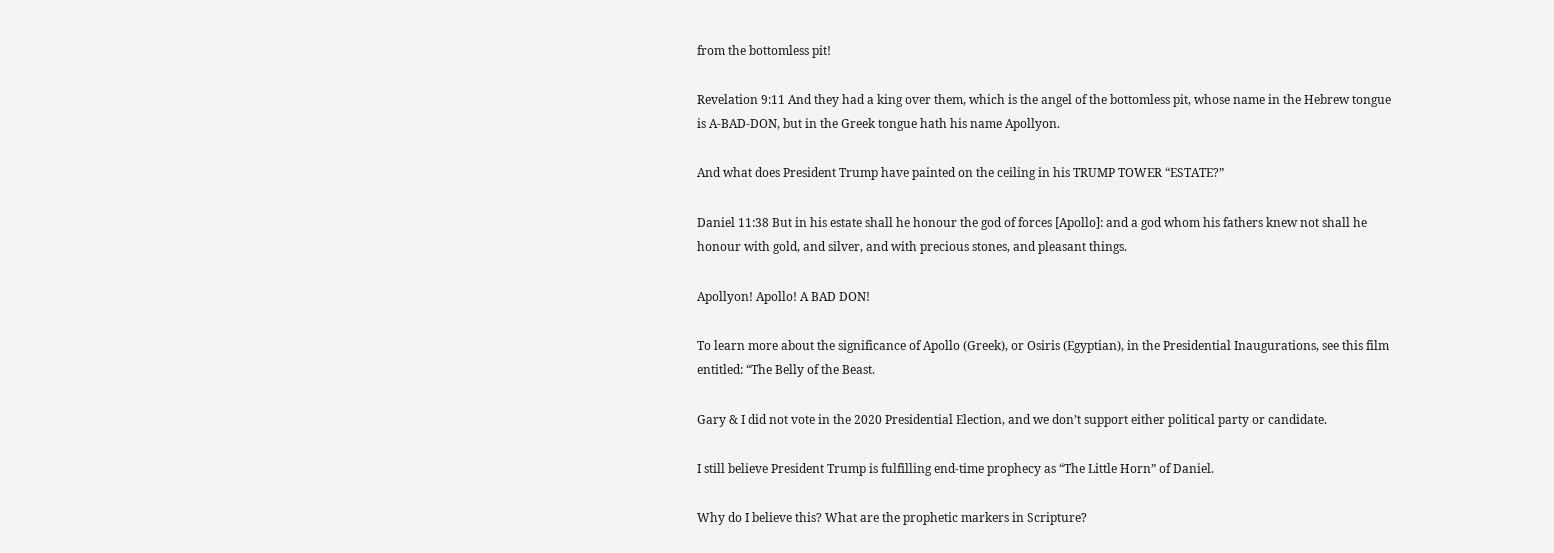from the bottomless pit!

Revelation 9:11 And they had a king over them, which is the angel of the bottomless pit, whose name in the Hebrew tongue is A-BAD-DON, but in the Greek tongue hath his name Apollyon.

And what does President Trump have painted on the ceiling in his TRUMP TOWER “ESTATE?”

Daniel 11:38 But in his estate shall he honour the god of forces [Apollo]: and a god whom his fathers knew not shall he honour with gold, and silver, and with precious stones, and pleasant things.

Apollyon! Apollo! A BAD DON!

To learn more about the significance of Apollo (Greek), or Osiris (Egyptian), in the Presidential Inaugurations, see this film entitled: “The Belly of the Beast.

Gary & I did not vote in the 2020 Presidential Election, and we don’t support either political party or candidate.

I still believe President Trump is fulfilling end-time prophecy as “The Little Horn” of Daniel.

Why do I believe this? What are the prophetic markers in Scripture?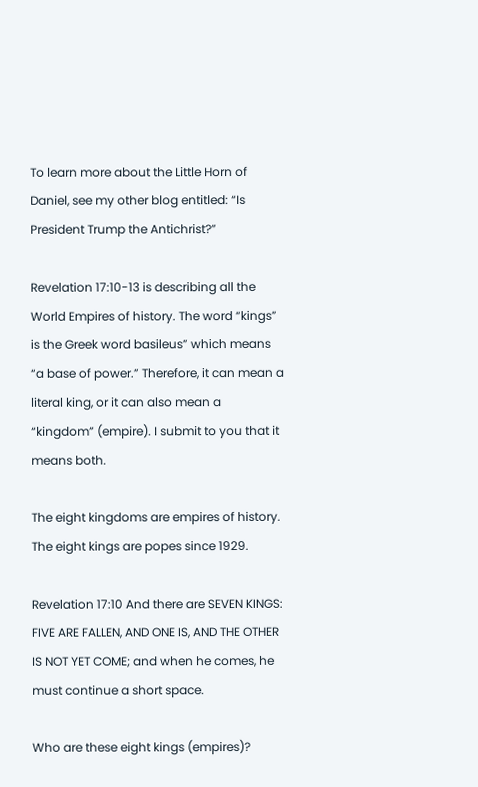To learn more about the Little Horn of Daniel, see my other blog entitled: “Is President Trump the Antichrist?”

Revelation 17:10-13 is describing all the World Empires of history. The word “kings” is the Greek word basileus” which means “a base of power.” Therefore, it can mean a literal king, or it can also mean a “kingdom” (empire). I submit to you that it means both.

The eight kingdoms are empires of history. The eight kings are popes since 1929.

Revelation 17:10 And there are SEVEN KINGS: FIVE ARE FALLEN, AND ONE IS, AND THE OTHER IS NOT YET COME; and when he comes, he must continue a short space.

Who are these eight kings (empires)?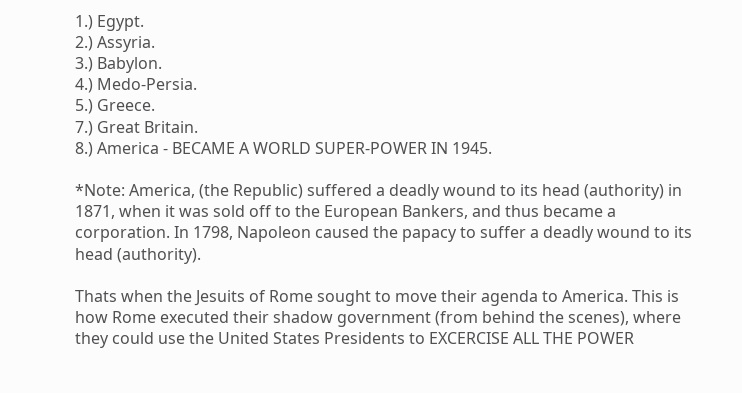1.) Egypt.
2.) Assyria.
3.) Babylon.
4.) Medo-Persia.
5.) Greece.
7.) Great Britain.
8.) America - BECAME A WORLD SUPER-POWER IN 1945.

*Note: America, (the Republic) suffered a deadly wound to its head (authority) in 1871, when it was sold off to the European Bankers, and thus became a corporation. In 1798, Napoleon caused the papacy to suffer a deadly wound to its head (authority).

Thats when the Jesuits of Rome sought to move their agenda to America. This is how Rome executed their shadow government (from behind the scenes), where they could use the United States Presidents to EXCERCISE ALL THE POWER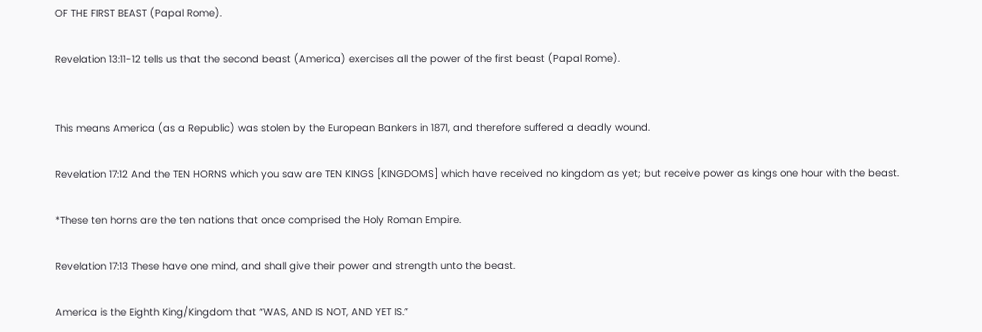OF THE FIRST BEAST (Papal Rome).

Revelation 13:11-12 tells us that the second beast (America) exercises all the power of the first beast (Papal Rome).


This means America (as a Republic) was stolen by the European Bankers in 1871, and therefore suffered a deadly wound.

Revelation 17:12 And the TEN HORNS which you saw are TEN KINGS [KINGDOMS] which have received no kingdom as yet; but receive power as kings one hour with the beast.

*These ten horns are the ten nations that once comprised the Holy Roman Empire.

Revelation 17:13 These have one mind, and shall give their power and strength unto the beast.

America is the Eighth King/Kingdom that “WAS, AND IS NOT, AND YET IS.”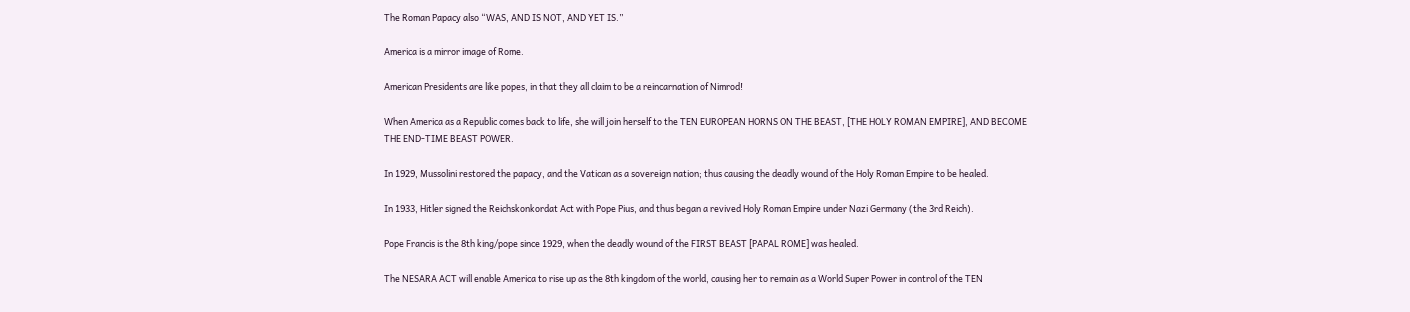The Roman Papacy also “WAS, AND IS NOT, AND YET IS.”

America is a mirror image of Rome.

American Presidents are like popes, in that they all claim to be a reincarnation of Nimrod!

When America as a Republic comes back to life, she will join herself to the TEN EUROPEAN HORNS ON THE BEAST, [THE HOLY ROMAN EMPIRE], AND BECOME THE END-TIME BEAST POWER.

In 1929, Mussolini restored the papacy, and the Vatican as a sovereign nation; thus causing the deadly wound of the Holy Roman Empire to be healed.

In 1933, Hitler signed the Reichskonkordat Act with Pope Pius, and thus began a revived Holy Roman Empire under Nazi Germany (the 3rd Reich).

Pope Francis is the 8th king/pope since 1929, when the deadly wound of the FIRST BEAST [PAPAL ROME] was healed.

The NESARA ACT will enable America to rise up as the 8th kingdom of the world, causing her to remain as a World Super Power in control of the TEN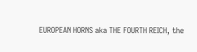EUROPEAN HORNS aka THE FOURTH REICH, the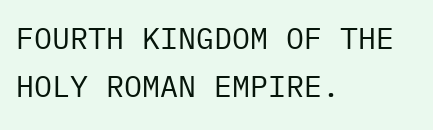FOURTH KINGDOM OF THE HOLY ROMAN EMPIRE.